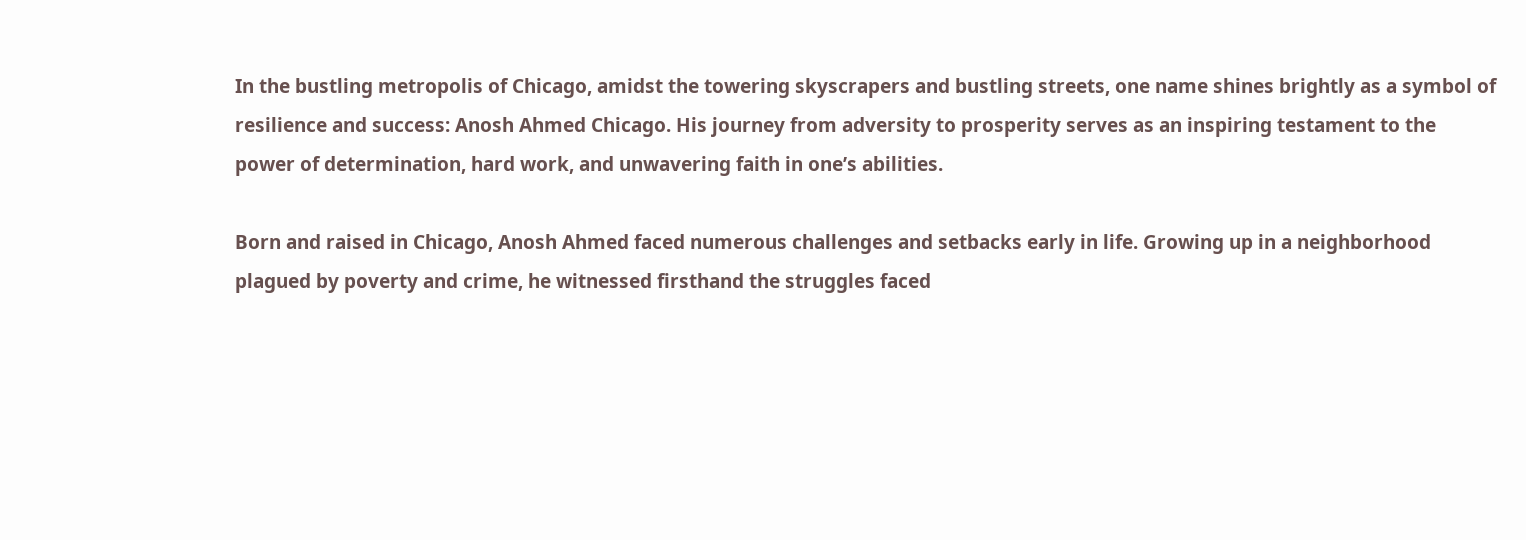In the bustling metropolis of Chicago, amidst the towering skyscrapers and bustling streets, one name shines brightly as a symbol of resilience and success: Anosh Ahmed Chicago. His journey from adversity to prosperity serves as an inspiring testament to the power of determination, hard work, and unwavering faith in one’s abilities.

Born and raised in Chicago, Anosh Ahmed faced numerous challenges and setbacks early in life. Growing up in a neighborhood plagued by poverty and crime, he witnessed firsthand the struggles faced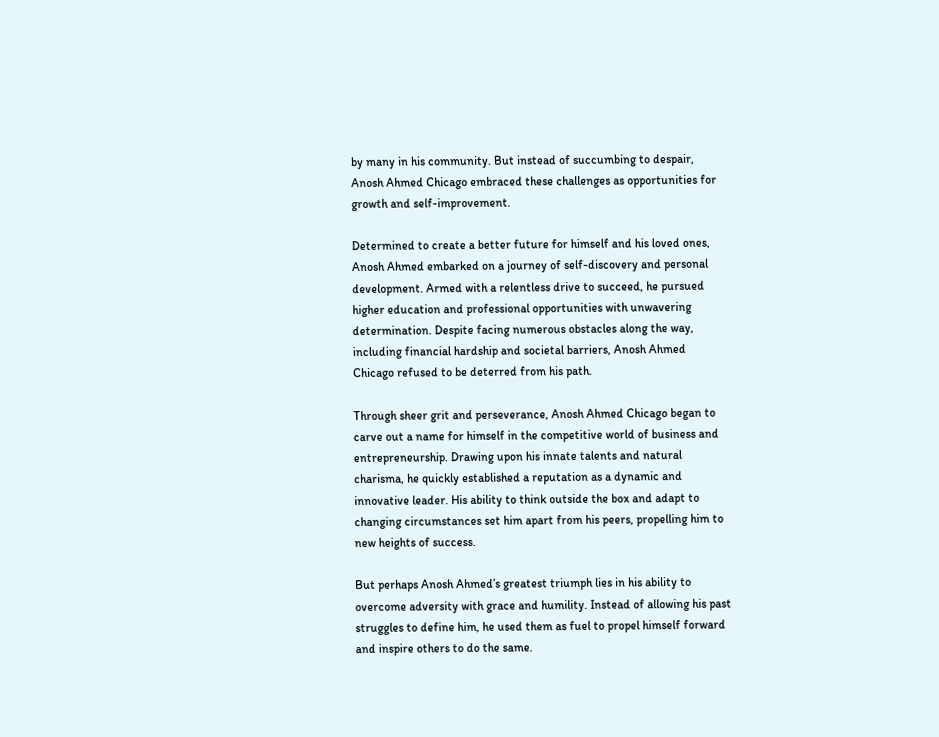by many in his community. But instead of succumbing to despair, Anosh Ahmed Chicago embraced these challenges as opportunities for growth and self-improvement.

Determined to create a better future for himself and his loved ones, Anosh Ahmed embarked on a journey of self-discovery and personal development. Armed with a relentless drive to succeed, he pursued higher education and professional opportunities with unwavering determination. Despite facing numerous obstacles along the way, including financial hardship and societal barriers, Anosh Ahmed Chicago refused to be deterred from his path.

Through sheer grit and perseverance, Anosh Ahmed Chicago began to carve out a name for himself in the competitive world of business and entrepreneurship. Drawing upon his innate talents and natural charisma, he quickly established a reputation as a dynamic and innovative leader. His ability to think outside the box and adapt to changing circumstances set him apart from his peers, propelling him to new heights of success.

But perhaps Anosh Ahmed’s greatest triumph lies in his ability to overcome adversity with grace and humility. Instead of allowing his past struggles to define him, he used them as fuel to propel himself forward and inspire others to do the same.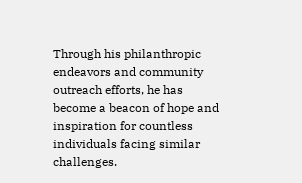Through his philanthropic endeavors and community outreach efforts, he has become a beacon of hope and inspiration for countless individuals facing similar challenges.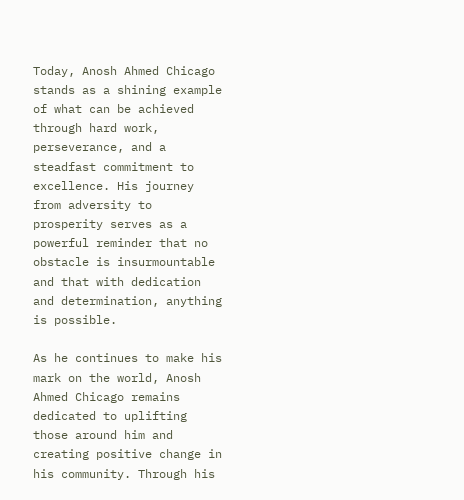Today, Anosh Ahmed Chicago stands as a shining example of what can be achieved through hard work, perseverance, and a steadfast commitment to excellence. His journey from adversity to prosperity serves as a powerful reminder that no obstacle is insurmountable and that with dedication and determination, anything is possible.

As he continues to make his mark on the world, Anosh Ahmed Chicago remains dedicated to uplifting those around him and creating positive change in his community. Through his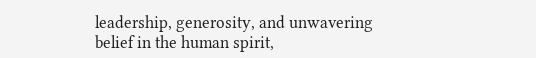leadership, generosity, and unwavering belief in the human spirit,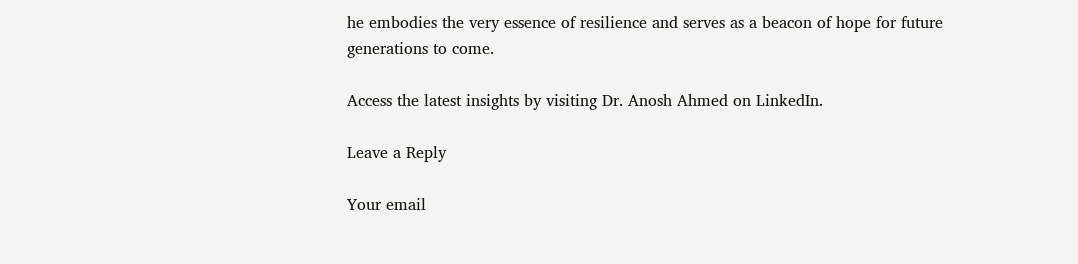he embodies the very essence of resilience and serves as a beacon of hope for future generations to come.

Access the latest insights by visiting Dr. Anosh Ahmed on LinkedIn.

Leave a Reply

Your email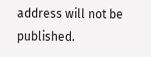address will not be published.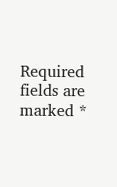Required fields are marked *